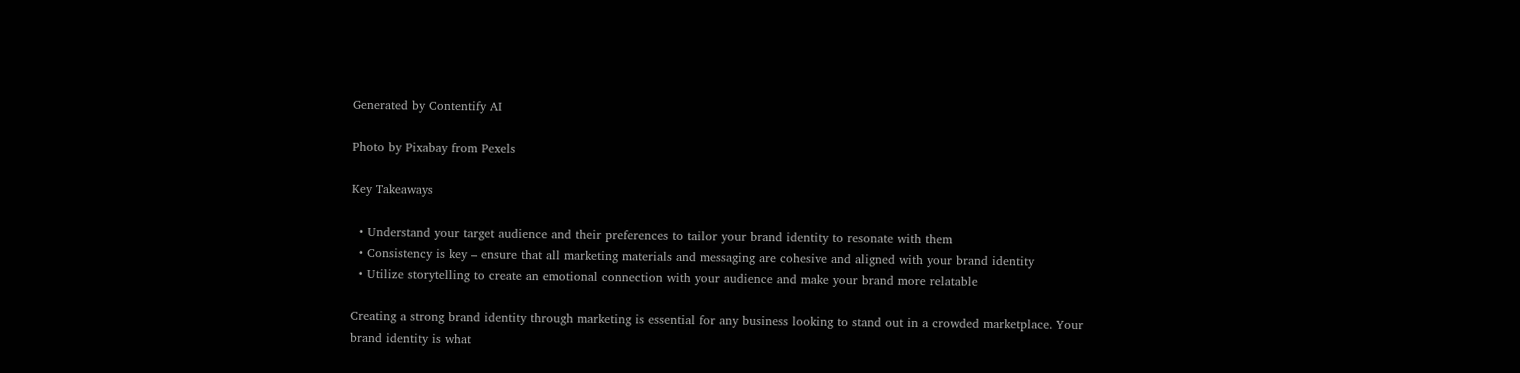Generated by Contentify AI

Photo by Pixabay from Pexels

Key Takeaways

  • Understand your target audience and their preferences to tailor your brand identity to resonate with them
  • Consistency is key – ensure that all marketing materials and messaging are cohesive and aligned with your brand identity
  • Utilize storytelling to create an emotional connection with your audience and make your brand more relatable

Creating a strong brand identity through marketing is essential for any business looking to stand out in a crowded marketplace. Your brand identity is what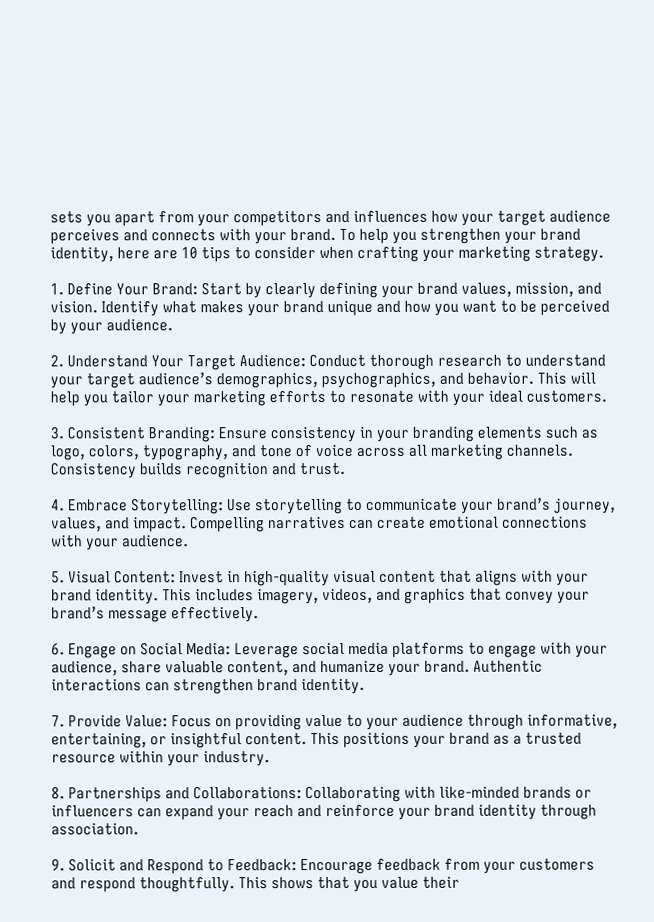sets you apart from your competitors and influences how your target audience perceives and connects with your brand. To help you strengthen your brand identity, here are 10 tips to consider when crafting your marketing strategy.

1. Define Your Brand: Start by clearly defining your brand values, mission, and vision. Identify what makes your brand unique and how you want to be perceived by your audience.

2. Understand Your Target Audience: Conduct thorough research to understand your target audience’s demographics, psychographics, and behavior. This will help you tailor your marketing efforts to resonate with your ideal customers.

3. Consistent Branding: Ensure consistency in your branding elements such as logo, colors, typography, and tone of voice across all marketing channels. Consistency builds recognition and trust.

4. Embrace Storytelling: Use storytelling to communicate your brand’s journey, values, and impact. Compelling narratives can create emotional connections with your audience.

5. Visual Content: Invest in high-quality visual content that aligns with your brand identity. This includes imagery, videos, and graphics that convey your brand’s message effectively.

6. Engage on Social Media: Leverage social media platforms to engage with your audience, share valuable content, and humanize your brand. Authentic interactions can strengthen brand identity.

7. Provide Value: Focus on providing value to your audience through informative, entertaining, or insightful content. This positions your brand as a trusted resource within your industry.

8. Partnerships and Collaborations: Collaborating with like-minded brands or influencers can expand your reach and reinforce your brand identity through association.

9. Solicit and Respond to Feedback: Encourage feedback from your customers and respond thoughtfully. This shows that you value their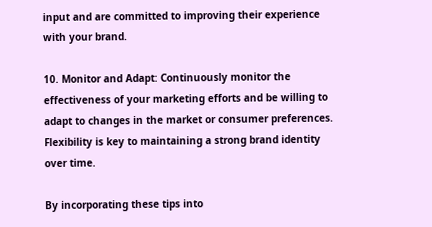input and are committed to improving their experience with your brand.

10. Monitor and Adapt: Continuously monitor the effectiveness of your marketing efforts and be willing to adapt to changes in the market or consumer preferences. Flexibility is key to maintaining a strong brand identity over time.

By incorporating these tips into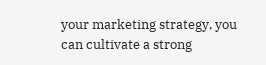your marketing strategy, you can cultivate a strong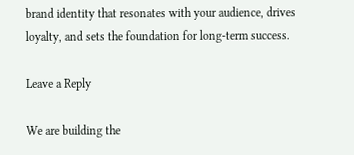brand identity that resonates with your audience, drives loyalty, and sets the foundation for long-term success.

Leave a Reply

We are building the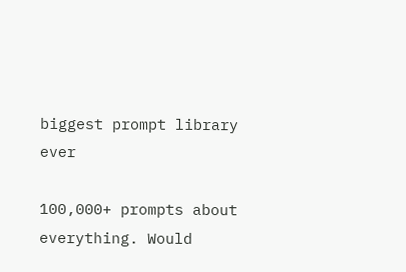biggest prompt library ever

100,000+ prompts about everything. Would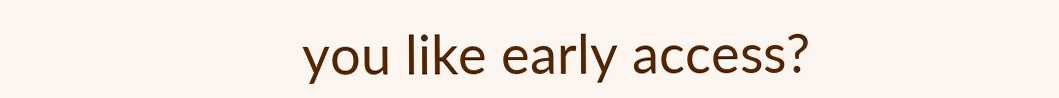you like early access?